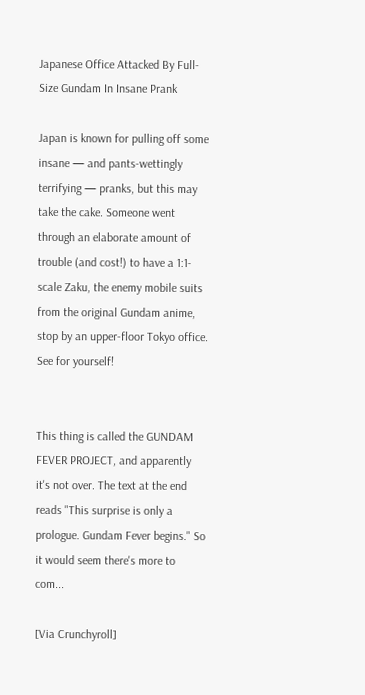Japanese Office Attacked By Full-Size Gundam In Insane Prank

Japan is known for pulling off some insane — and pants-wettingly terrifying — pranks, but this may take the cake. Someone went through an elaborate amount of trouble (and cost!) to have a 1:1-scale Zaku, the enemy mobile suits from the original Gundam anime, stop by an upper-floor Tokyo office. See for yourself!


This thing is called the GUNDAM FEVER PROJECT, and apparently it's not over. The text at the end reads "This surprise is only a prologue. Gundam Fever begins." So it would seem there's more to com...

[Via Crunchyroll]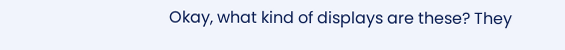Okay, what kind of displays are these? They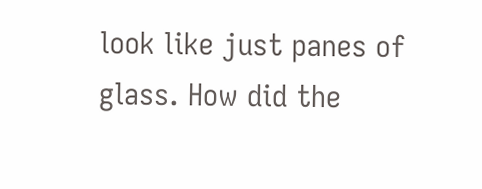look like just panes of glass. How did the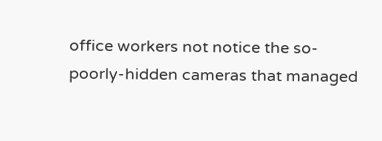office workers not notice the so-poorly-hidden cameras that managed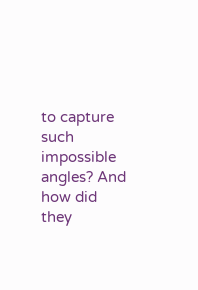to capture such impossible angles? And how did they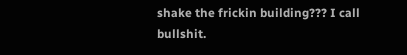shake the frickin building??? I call bullshit.